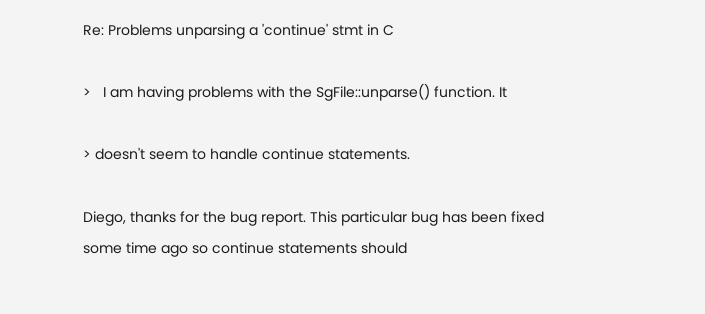Re: Problems unparsing a 'continue' stmt in C

>   I am having problems with the SgFile::unparse() function. It

> doesn't seem to handle continue statements.

Diego, thanks for the bug report. This particular bug has been fixed
some time ago so continue statements should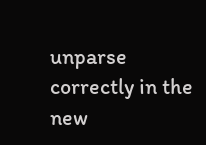unparse correctly in the
new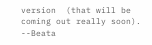version  (that will be coming out really soon).    --Beata